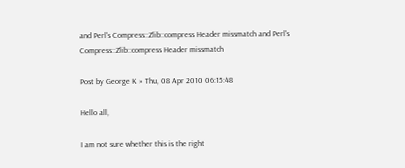and Perl's Compress::Zlib::compress Header missmatch and Perl's Compress::Zlib::compress Header missmatch

Post by George K » Thu, 08 Apr 2010 06:15:48

Hello all,

I am not sure whether this is the right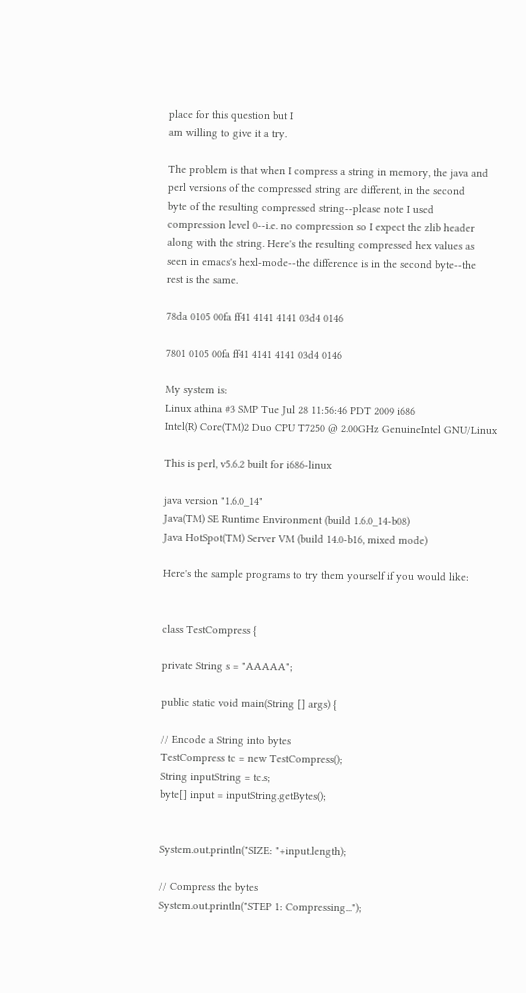place for this question but I
am willing to give it a try.

The problem is that when I compress a string in memory, the java and
perl versions of the compressed string are different, in the second
byte of the resulting compressed string--please note I used
compression level 0--i.e. no compression so I expect the zlib header
along with the string. Here's the resulting compressed hex values as
seen in emacs's hexl-mode--the difference is in the second byte--the
rest is the same.

78da 0105 00fa ff41 4141 4141 03d4 0146

7801 0105 00fa ff41 4141 4141 03d4 0146

My system is:
Linux athina #3 SMP Tue Jul 28 11:56:46 PDT 2009 i686
Intel(R) Core(TM)2 Duo CPU T7250 @ 2.00GHz GenuineIntel GNU/Linux

This is perl, v5.6.2 built for i686-linux

java version "1.6.0_14"
Java(TM) SE Runtime Environment (build 1.6.0_14-b08)
Java HotSpot(TM) Server VM (build 14.0-b16, mixed mode)

Here's the sample programs to try them yourself if you would like:


class TestCompress {

private String s = "AAAAA";

public static void main(String [] args) {

// Encode a String into bytes
TestCompress tc = new TestCompress();
String inputString = tc.s;
byte[] input = inputString.getBytes();


System.out.println("SIZE: "+input.length);

// Compress the bytes
System.out.println("STEP 1: Compressing...");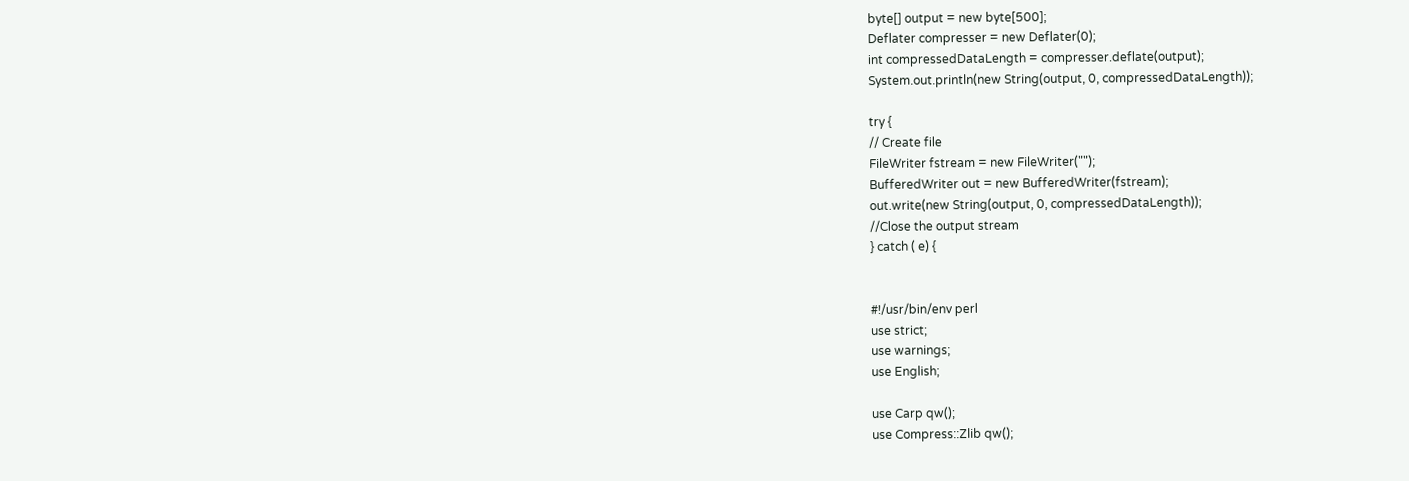byte[] output = new byte[500];
Deflater compresser = new Deflater(0);
int compressedDataLength = compresser.deflate(output);
System.out.println(new String(output, 0, compressedDataLength));

try {
// Create file
FileWriter fstream = new FileWriter("");
BufferedWriter out = new BufferedWriter(fstream);
out.write(new String(output, 0, compressedDataLength));
//Close the output stream
} catch ( e) {


#!/usr/bin/env perl
use strict;
use warnings;
use English;

use Carp qw();
use Compress::Zlib qw();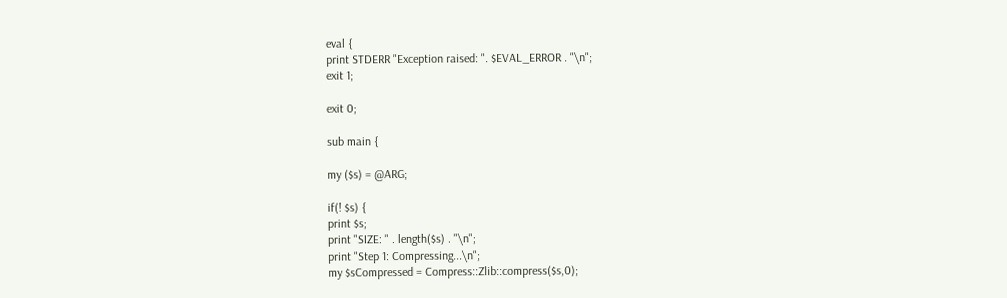eval {
print STDERR "Exception raised: ". $EVAL_ERROR . "\n";
exit 1;

exit 0;

sub main {

my ($s) = @ARG;

if(! $s) {
print $s;
print "SIZE: " . length($s) . "\n";
print "Step 1: Compressing...\n";
my $sCompressed = Compress::Zlib::compress($s,0);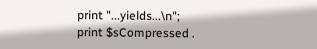print "...yields...\n";
print $sCompressed .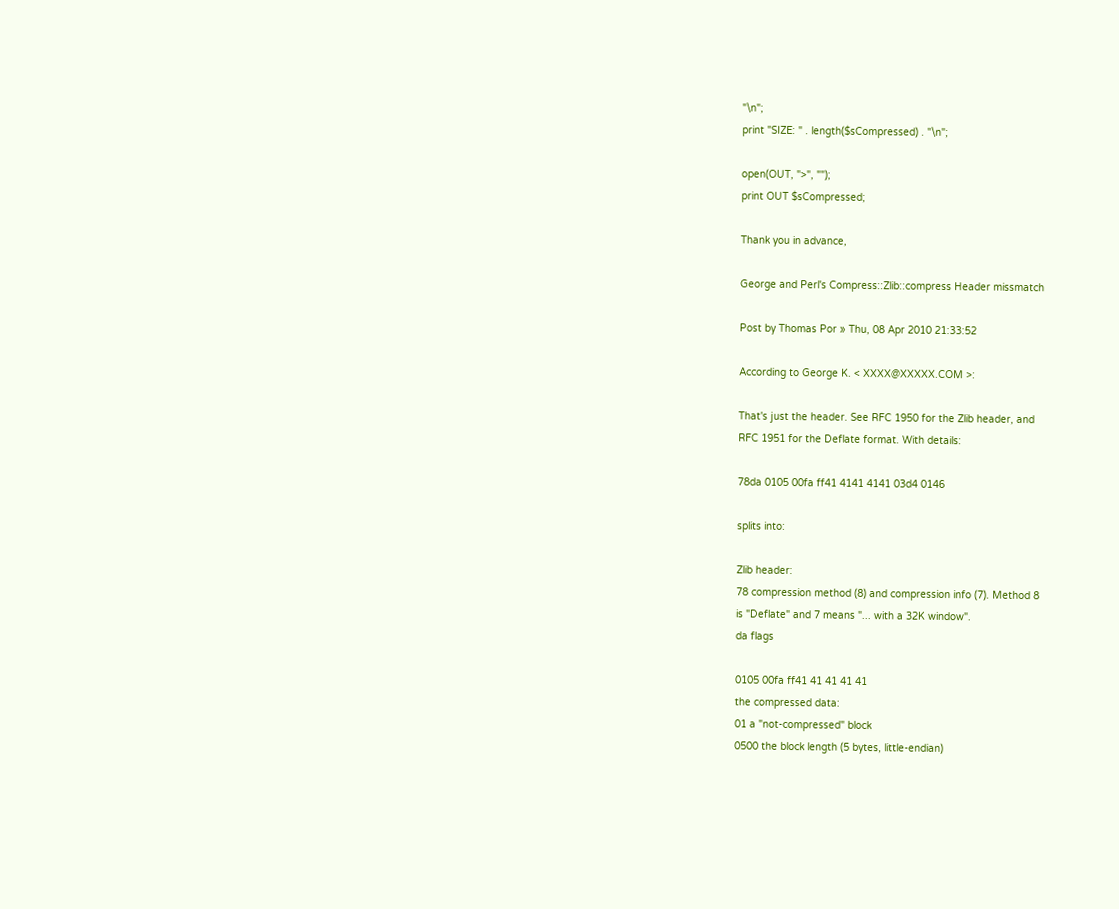"\n";
print "SIZE: " . length($sCompressed) . "\n";

open(OUT, ">", "");
print OUT $sCompressed;

Thank you in advance,

George and Perl's Compress::Zlib::compress Header missmatch

Post by Thomas Por » Thu, 08 Apr 2010 21:33:52

According to George K. < XXXX@XXXXX.COM >:

That's just the header. See RFC 1950 for the Zlib header, and
RFC 1951 for the Deflate format. With details:

78da 0105 00fa ff41 4141 4141 03d4 0146

splits into:

Zlib header:
78 compression method (8) and compression info (7). Method 8
is "Deflate" and 7 means "... with a 32K window".
da flags

0105 00fa ff41 41 41 41 41
the compressed data:
01 a "not-compressed" block
0500 the block length (5 bytes, little-endian)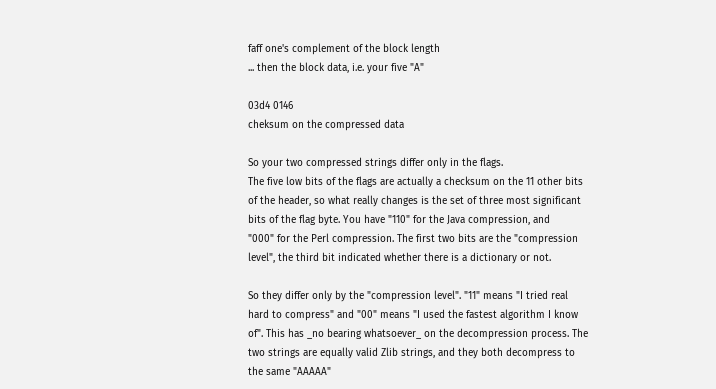faff one's complement of the block length
... then the block data, i.e. your five "A"

03d4 0146
cheksum on the compressed data

So your two compressed strings differ only in the flags.
The five low bits of the flags are actually a checksum on the 11 other bits
of the header, so what really changes is the set of three most significant
bits of the flag byte. You have "110" for the Java compression, and
"000" for the Perl compression. The first two bits are the "compression
level", the third bit indicated whether there is a dictionary or not.

So they differ only by the "compression level". "11" means "I tried real
hard to compress" and "00" means "I used the fastest algorithm I know
of". This has _no bearing whatsoever_ on the decompression process. The
two strings are equally valid Zlib strings, and they both decompress to
the same "AAAAA"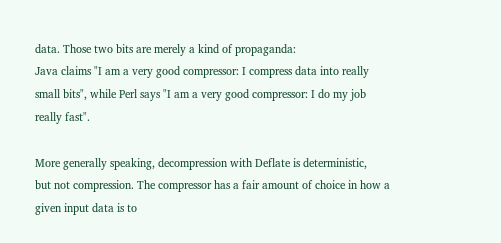data. Those two bits are merely a kind of propaganda:
Java claims "I am a very good compressor: I compress data into really
small bits", while Perl says "I am a very good compressor: I do my job
really fast".

More generally speaking, decompression with Deflate is deterministic,
but not compression. The compressor has a fair amount of choice in how a
given input data is to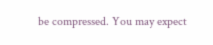be compressed. You may expect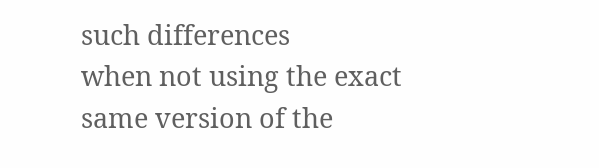such differences
when not using the exact same version of the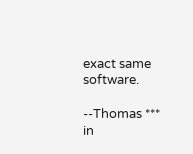exact same software.

--Thomas *** in